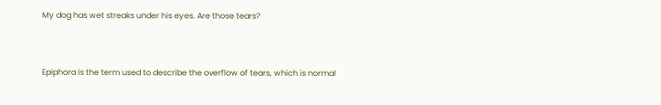My dog has wet streaks under his eyes. Are those tears?


Epiphora is the term used to describe the overflow of tears, which is normal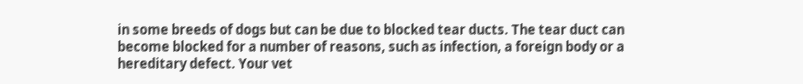in some breeds of dogs but can be due to blocked tear ducts. The tear duct can become blocked for a number of reasons, such as infection, a foreign body or a hereditary defect. Your vet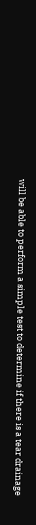will be able to perform a simple test to determine if there is a tear drainage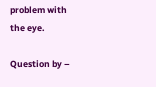problem with the eye.

Question by –